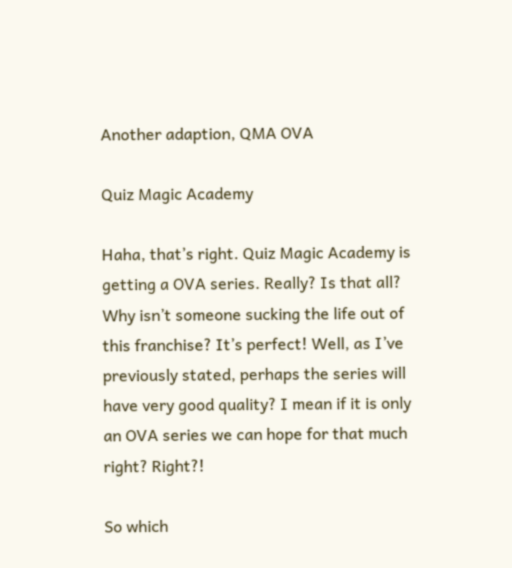Another adaption, QMA OVA

Quiz Magic Academy

Haha, that’s right. Quiz Magic Academy is getting a OVA series. Really? Is that all? Why isn’t someone sucking the life out of this franchise? It’s perfect! Well, as I’ve previously stated, perhaps the series will have very good quality? I mean if it is only an OVA series we can hope for that much right? Right?!

So which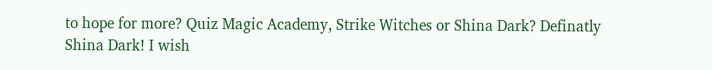to hope for more? Quiz Magic Academy, Strike Witches or Shina Dark? Definatly Shina Dark! I wish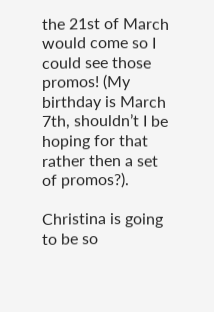the 21st of March would come so I could see those promos! (My birthday is March 7th, shouldn’t I be hoping for that rather then a set of promos?).

Christina is going to be so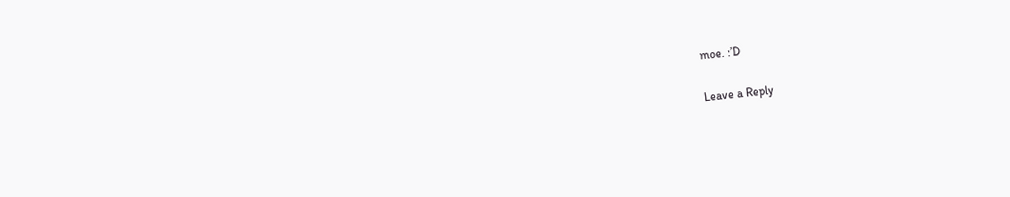moe. :’D

Leave a Reply